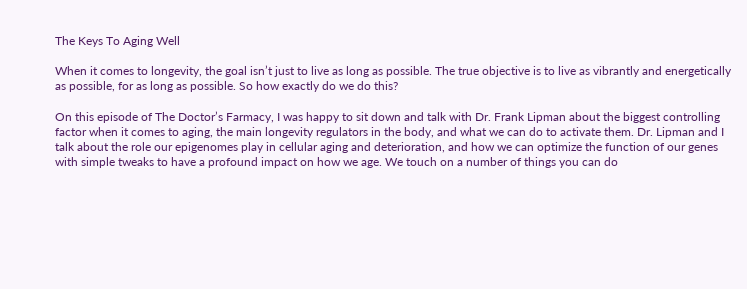The Keys To Aging Well

When it comes to longevity, the goal isn’t just to live as long as possible. The true objective is to live as vibrantly and energetically as possible, for as long as possible. So how exactly do we do this?

On this episode of The Doctor’s Farmacy, I was happy to sit down and talk with Dr. Frank Lipman about the biggest controlling factor when it comes to aging, the main longevity regulators in the body, and what we can do to activate them. Dr. Lipman and I talk about the role our epigenomes play in cellular aging and deterioration, and how we can optimize the function of our genes with simple tweaks to have a profound impact on how we age. We touch on a number of things you can do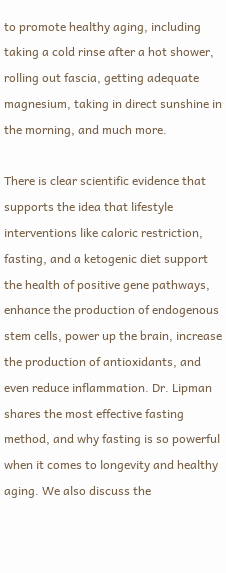to promote healthy aging, including taking a cold rinse after a hot shower, rolling out fascia, getting adequate magnesium, taking in direct sunshine in the morning, and much more.

There is clear scientific evidence that supports the idea that lifestyle interventions like caloric restriction, fasting, and a ketogenic diet support the health of positive gene pathways, enhance the production of endogenous stem cells, power up the brain, increase the production of antioxidants, and even reduce inflammation. Dr. Lipman shares the most effective fasting method, and why fasting is so powerful when it comes to longevity and healthy aging. We also discuss the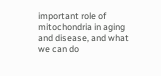important role of mitochondria in aging and disease, and what we can do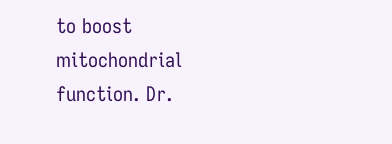to boost mitochondrial function. Dr.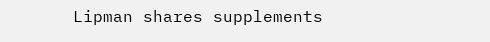Lipman shares supplements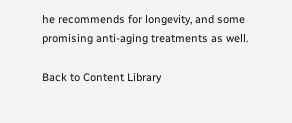he recommends for longevity, and some promising anti-aging treatments as well.

Back to Content Library